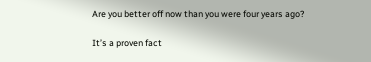Are you better off now than you were four years ago?

It’s a proven fact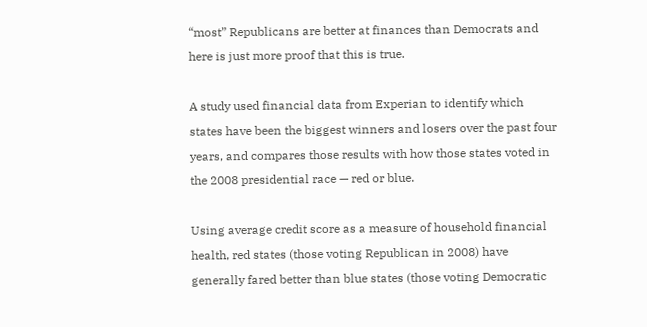“most” Republicans are better at finances than Democrats and here is just more proof that this is true.

A study used financial data from Experian to identify which states have been the biggest winners and losers over the past four years, and compares those results with how those states voted in the 2008 presidential race — red or blue.

Using average credit score as a measure of household financial health, red states (those voting Republican in 2008) have generally fared better than blue states (those voting Democratic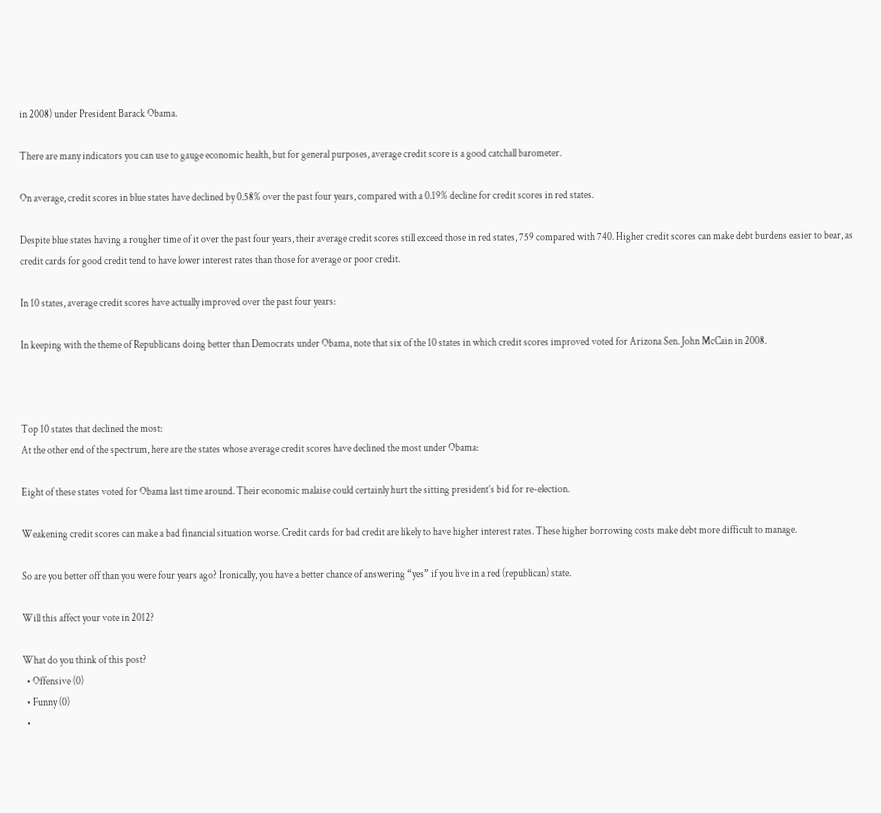in 2008) under President Barack Obama.

There are many indicators you can use to gauge economic health, but for general purposes, average credit score is a good catchall barometer.

On average, credit scores in blue states have declined by 0.58% over the past four years, compared with a 0.19% decline for credit scores in red states.

Despite blue states having a rougher time of it over the past four years, their average credit scores still exceed those in red states, 759 compared with 740. Higher credit scores can make debt burdens easier to bear, as credit cards for good credit tend to have lower interest rates than those for average or poor credit.

In 10 states, average credit scores have actually improved over the past four years:

In keeping with the theme of Republicans doing better than Democrats under Obama, note that six of the 10 states in which credit scores improved voted for Arizona Sen. John McCain in 2008.



Top 10 states that declined the most:
At the other end of the spectrum, here are the states whose average credit scores have declined the most under Obama:

Eight of these states voted for Obama last time around. Their economic malaise could certainly hurt the sitting president’s bid for re-election.

Weakening credit scores can make a bad financial situation worse. Credit cards for bad credit are likely to have higher interest rates. These higher borrowing costs make debt more difficult to manage.

So are you better off than you were four years ago? Ironically, you have a better chance of answering “yes” if you live in a red (republican) state.

Will this affect your vote in 2012?

What do you think of this post?
  • Offensive (0)
  • Funny (0)
  •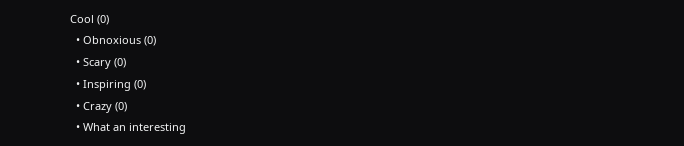Cool (0)
  • Obnoxious (0)
  • Scary (0)
  • Inspiring (0)
  • Crazy (0)
  • What an interesting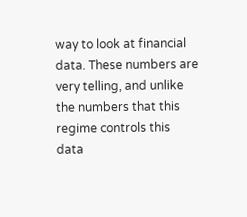way to look at financial data. These numbers are very telling, and unlike the numbers that this regime controls this data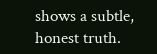shows a subtle, honest truth.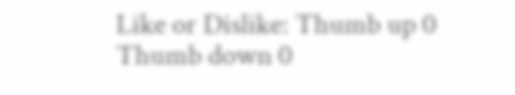Like or Dislike: Thumb up 0 Thumb down 0